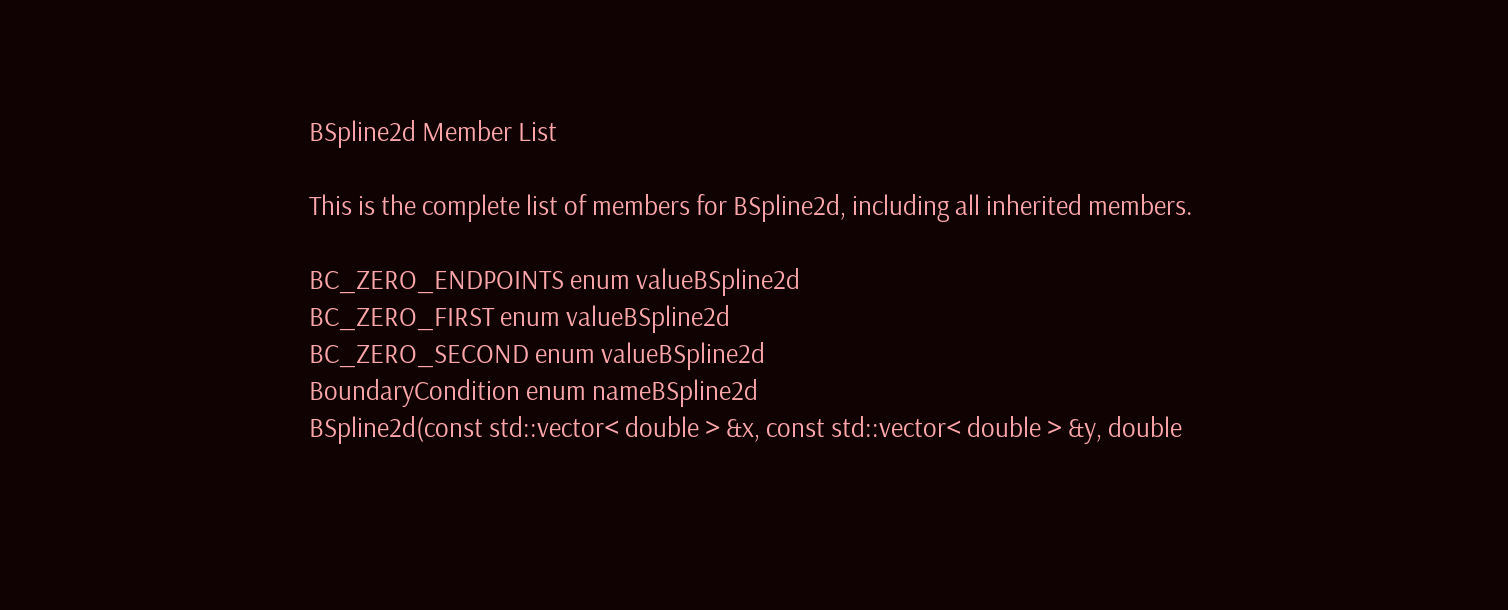BSpline2d Member List

This is the complete list of members for BSpline2d, including all inherited members.

BC_ZERO_ENDPOINTS enum valueBSpline2d
BC_ZERO_FIRST enum valueBSpline2d
BC_ZERO_SECOND enum valueBSpline2d
BoundaryCondition enum nameBSpline2d
BSpline2d(const std::vector< double > &x, const std::vector< double > &y, double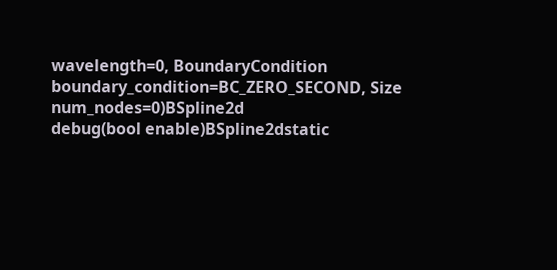wavelength=0, BoundaryCondition boundary_condition=BC_ZERO_SECOND, Size num_nodes=0)BSpline2d
debug(bool enable)BSpline2dstatic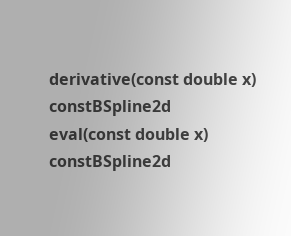derivative(const double x) constBSpline2d
eval(const double x) constBSpline2d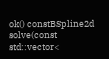ok() constBSpline2d
solve(const std::vector<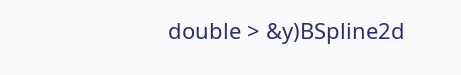double > &y)BSpline2d